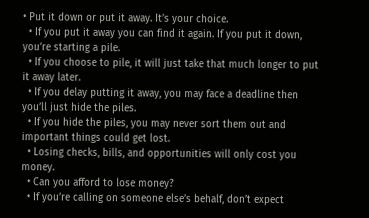• Put it down or put it away. It’s your choice.
  • If you put it away you can find it again. If you put it down, you’re starting a pile.
  • If you choose to pile, it will just take that much longer to put it away later.
  • If you delay putting it away, you may face a deadline then you’ll just hide the piles.
  • If you hide the piles, you may never sort them out and important things could get lost.
  • Losing checks, bills, and opportunities will only cost you money.
  • Can you afford to lose money?
  • If you’re calling on someone else’s behalf, don’t expect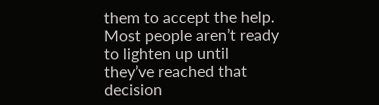them to accept the help. Most people aren’t ready to lighten up until they’ve reached that decision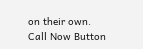on their own.
Call Now Button